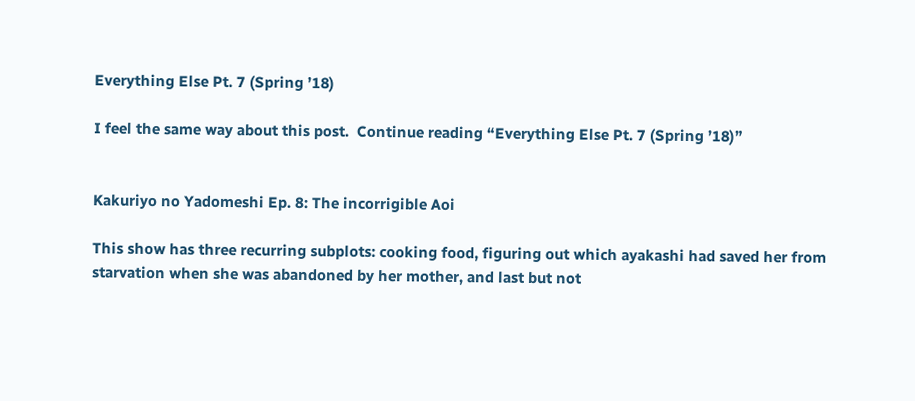Everything Else Pt. 7 (Spring ’18)

I feel the same way about this post.  Continue reading “Everything Else Pt. 7 (Spring ’18)”


Kakuriyo no Yadomeshi Ep. 8: The incorrigible Aoi

This show has three recurring subplots: cooking food, figuring out which ayakashi had saved her from starvation when she was abandoned by her mother, and last but not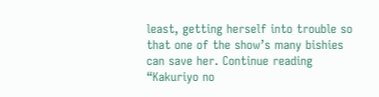least, getting herself into trouble so that one of the show’s many bishies can save her. Continue reading “Kakuriyo no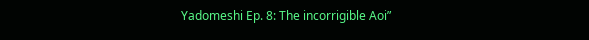Yadomeshi Ep. 8: The incorrigible Aoi”